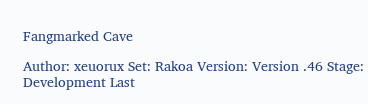Fangmarked Cave

Author: xeuorux Set: Rakoa Version: Version .46 Stage: Development Last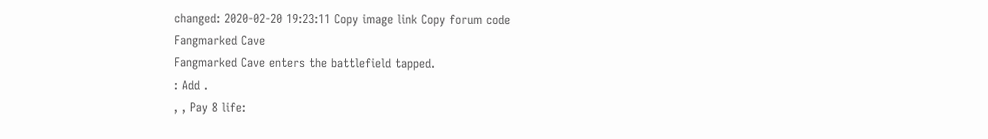changed: 2020-02-20 19:23:11 Copy image link Copy forum code
Fangmarked Cave
Fangmarked Cave enters the battlefield tapped.
: Add .
, , Pay 8 life: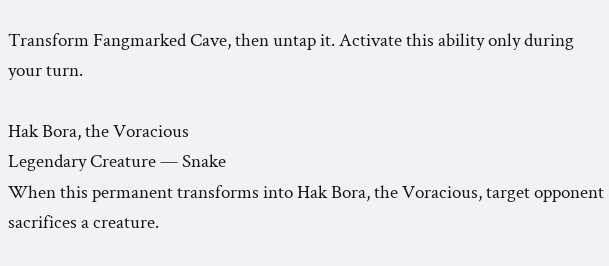Transform Fangmarked Cave, then untap it. Activate this ability only during your turn.

Hak Bora, the Voracious
Legendary Creature — Snake
When this permanent transforms into Hak Bora, the Voracious, target opponent sacrifices a creature.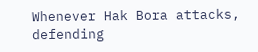Whenever Hak Bora attacks, defending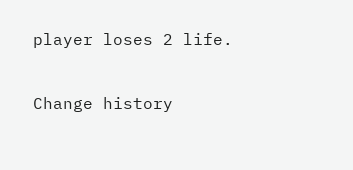player loses 2 life.

Change history